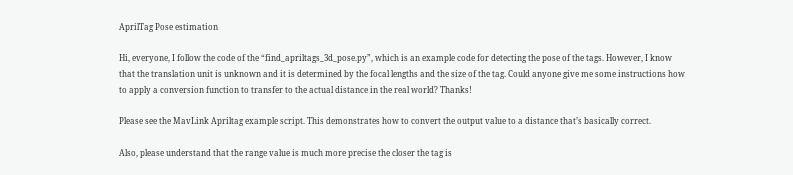AprilTag Pose estimation

Hi, everyone, I follow the code of the “find_apriltags_3d_pose.py”, which is an example code for detecting the pose of the tags. However, I know that the translation unit is unknown and it is determined by the focal lengths and the size of the tag. Could anyone give me some instructions how to apply a conversion function to transfer to the actual distance in the real world? Thanks!

Please see the MavLink Apriltag example script. This demonstrates how to convert the output value to a distance that’s basically correct.

Also, please understand that the range value is much more precise the closer the tag is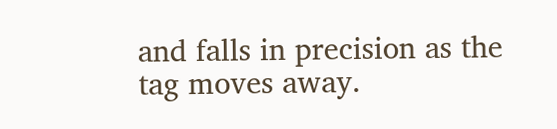and falls in precision as the tag moves away.